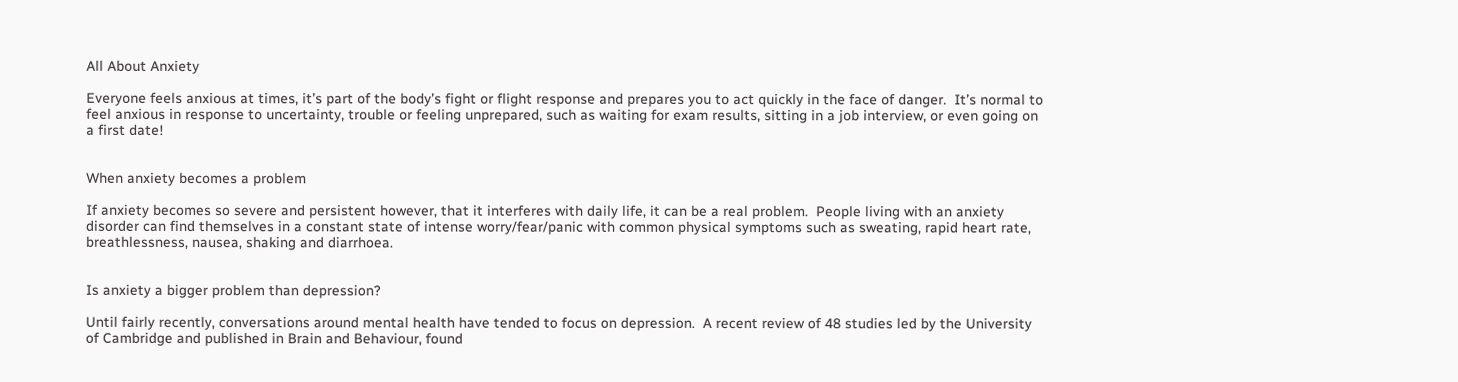All About Anxiety

Everyone feels anxious at times, it’s part of the body’s fight or flight response and prepares you to act quickly in the face of danger.  It’s normal to feel anxious in response to uncertainty, trouble or feeling unprepared, such as waiting for exam results, sitting in a job interview, or even going on a first date!


When anxiety becomes a problem

If anxiety becomes so severe and persistent however, that it interferes with daily life, it can be a real problem.  People living with an anxiety disorder can find themselves in a constant state of intense worry/fear/panic with common physical symptoms such as sweating, rapid heart rate, breathlessness, nausea, shaking and diarrhoea.


Is anxiety a bigger problem than depression?

Until fairly recently, conversations around mental health have tended to focus on depression.  A recent review of 48 studies led by the University of Cambridge and published in Brain and Behaviour, found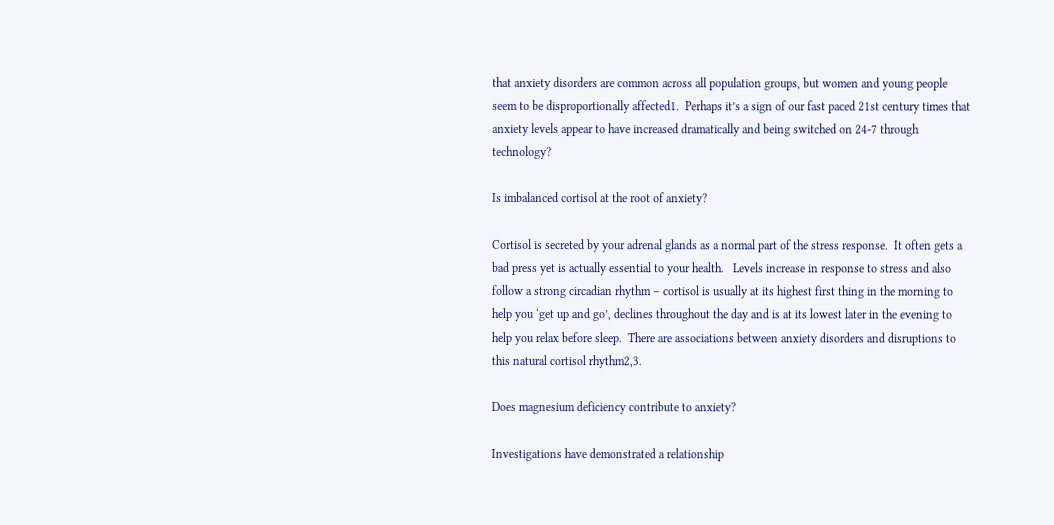that anxiety disorders are common across all population groups, but women and young people seem to be disproportionally affected1.  Perhaps it’s a sign of our fast paced 21st century times that anxiety levels appear to have increased dramatically and being switched on 24-7 through technology?

Is imbalanced cortisol at the root of anxiety?

Cortisol is secreted by your adrenal glands as a normal part of the stress response.  It often gets a bad press yet is actually essential to your health.   Levels increase in response to stress and also follow a strong circadian rhythm – cortisol is usually at its highest first thing in the morning to help you ‘get up and go’, declines throughout the day and is at its lowest later in the evening to help you relax before sleep.  There are associations between anxiety disorders and disruptions to this natural cortisol rhythm2,3.

Does magnesium deficiency contribute to anxiety?

Investigations have demonstrated a relationship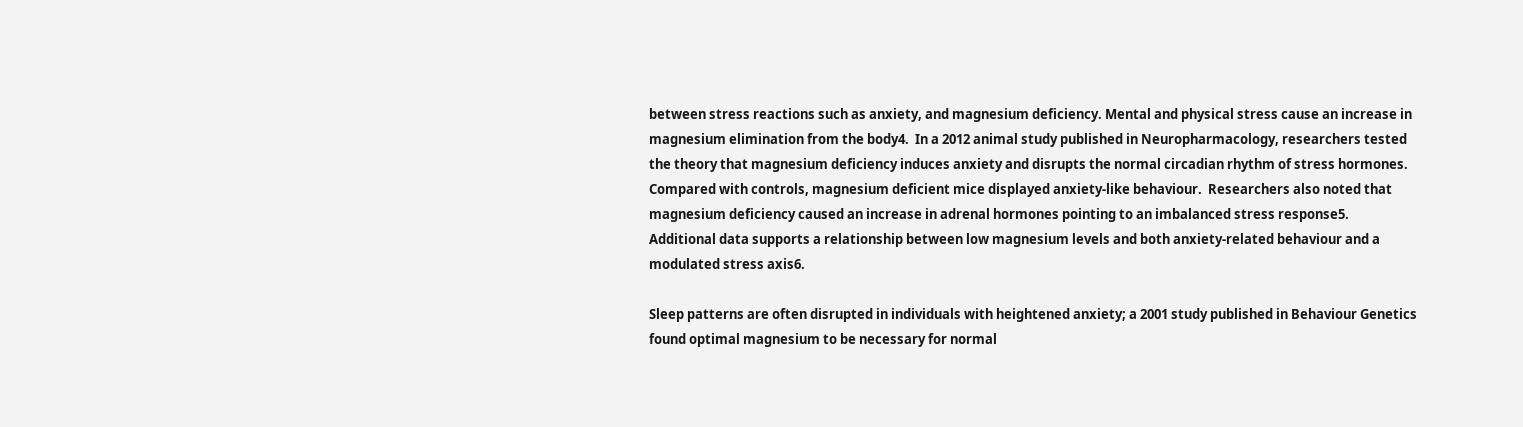between stress reactions such as anxiety, and magnesium deficiency. Mental and physical stress cause an increase in magnesium elimination from the body4.  In a 2012 animal study published in Neuropharmacology, researchers tested the theory that magnesium deficiency induces anxiety and disrupts the normal circadian rhythm of stress hormones.  Compared with controls, magnesium deficient mice displayed anxiety-like behaviour.  Researchers also noted that magnesium deficiency caused an increase in adrenal hormones pointing to an imbalanced stress response5.  Additional data supports a relationship between low magnesium levels and both anxiety-related behaviour and a modulated stress axis6.

Sleep patterns are often disrupted in individuals with heightened anxiety; a 2001 study published in Behaviour Genetics found optimal magnesium to be necessary for normal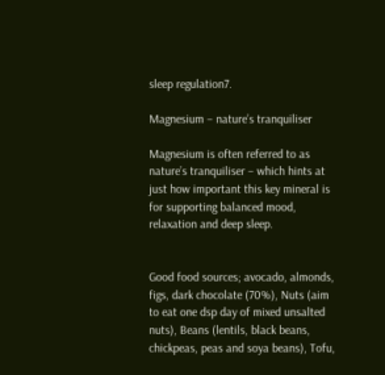sleep regulation7.

Magnesium – nature’s tranquiliser

Magnesium is often referred to as nature’s tranquiliser – which hints at just how important this key mineral is for supporting balanced mood, relaxation and deep sleep.


Good food sources; avocado, almonds, figs, dark chocolate (70%), Nuts (aim to eat one dsp day of mixed unsalted nuts), Beans (lentils, black beans, chickpeas, peas and soya beans), Tofu,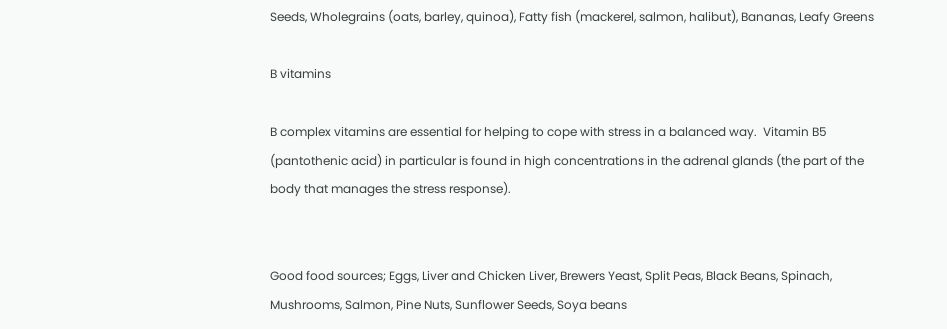Seeds, Wholegrains (oats, barley, quinoa), Fatty fish (mackerel, salmon, halibut), Bananas, Leafy Greens

B vitamins

B complex vitamins are essential for helping to cope with stress in a balanced way.  Vitamin B5 (pantothenic acid) in particular is found in high concentrations in the adrenal glands (the part of the body that manages the stress response).


Good food sources; Eggs, Liver and Chicken Liver, Brewers Yeast, Split Peas, Black Beans, Spinach, Mushrooms, Salmon, Pine Nuts, Sunflower Seeds, Soya beans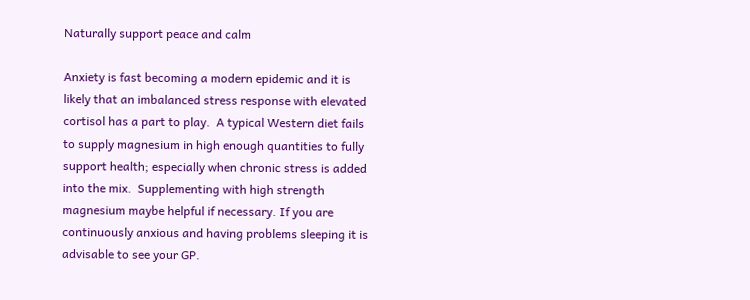Naturally support peace and calm

Anxiety is fast becoming a modern epidemic and it is likely that an imbalanced stress response with elevated cortisol has a part to play.  A typical Western diet fails to supply magnesium in high enough quantities to fully support health; especially when chronic stress is added into the mix.  Supplementing with high strength magnesium maybe helpful if necessary. If you are continuously anxious and having problems sleeping it is advisable to see your GP.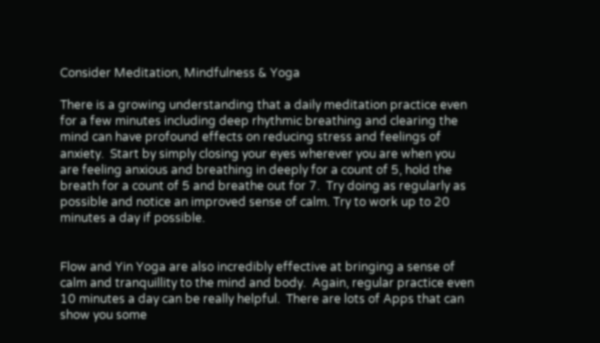Consider Meditation, Mindfulness & Yoga

There is a growing understanding that a daily meditation practice even for a few minutes including deep rhythmic breathing and clearing the mind can have profound effects on reducing stress and feelings of anxiety.  Start by simply closing your eyes wherever you are when you are feeling anxious and breathing in deeply for a count of 5, hold the breath for a count of 5 and breathe out for 7.  Try doing as regularly as possible and notice an improved sense of calm. Try to work up to 20 minutes a day if possible.


Flow and Yin Yoga are also incredibly effective at bringing a sense of calm and tranquillity to the mind and body.  Again, regular practice even 10 minutes a day can be really helpful.  There are lots of Apps that can show you some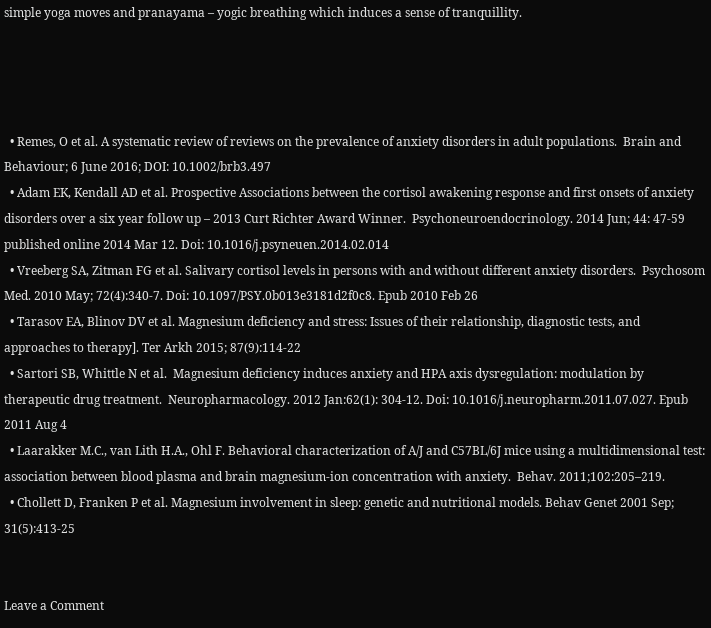simple yoga moves and pranayama – yogic breathing which induces a sense of tranquillity.




  • Remes, O et al. A systematic review of reviews on the prevalence of anxiety disorders in adult populations.  Brain and Behaviour; 6 June 2016; DOI: 10.1002/brb3.497
  • Adam EK, Kendall AD et al. Prospective Associations between the cortisol awakening response and first onsets of anxiety disorders over a six year follow up – 2013 Curt Richter Award Winner.  Psychoneuroendocrinology. 2014 Jun; 44: 47-59 published online 2014 Mar 12. Doi: 10.1016/j.psyneuen.2014.02.014
  • Vreeberg SA, Zitman FG et al. Salivary cortisol levels in persons with and without different anxiety disorders.  Psychosom Med. 2010 May; 72(4):340-7. Doi: 10.1097/PSY.0b013e3181d2f0c8. Epub 2010 Feb 26
  • Tarasov EA, Blinov DV et al. Magnesium deficiency and stress: Issues of their relationship, diagnostic tests, and approaches to therapy]. Ter Arkh 2015; 87(9):114-22
  • Sartori SB, Whittle N et al.  Magnesium deficiency induces anxiety and HPA axis dysregulation: modulation by therapeutic drug treatment.  Neuropharmacology. 2012 Jan:62(1): 304-12. Doi: 10.1016/j.neuropharm.2011.07.027. Epub 2011 Aug 4
  • Laarakker M.C., van Lith H.A., Ohl F. Behavioral characterization of A/J and C57BL/6J mice using a multidimensional test: association between blood plasma and brain magnesium-ion concentration with anxiety.  Behav. 2011;102:205–219.
  • Chollett D, Franken P et al. Magnesium involvement in sleep: genetic and nutritional models. Behav Genet 2001 Sep; 31(5):413-25


Leave a Comment